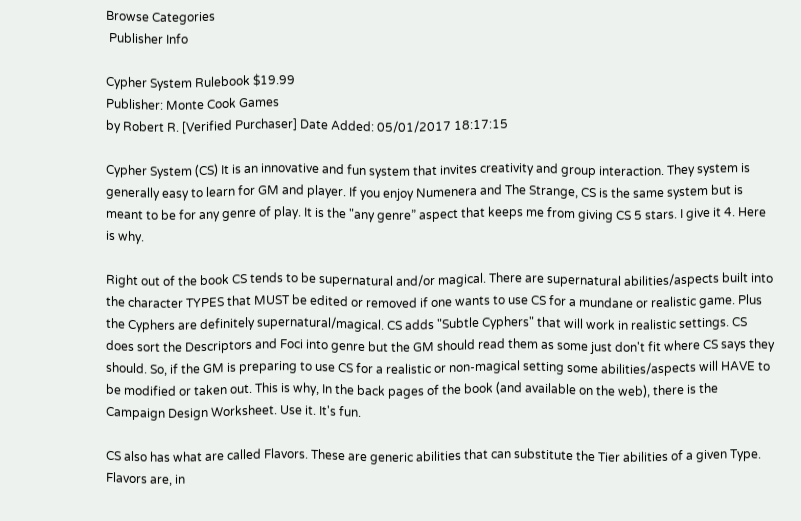Browse Categories
 Publisher Info

Cypher System Rulebook $19.99
Publisher: Monte Cook Games
by Robert R. [Verified Purchaser] Date Added: 05/01/2017 18:17:15

Cypher System (CS) It is an innovative and fun system that invites creativity and group interaction. They system is generally easy to learn for GM and player. If you enjoy Numenera and The Strange, CS is the same system but is meant to be for any genre of play. It is the "any genre” aspect that keeps me from giving CS 5 stars. I give it 4. Here is why.

Right out of the book CS tends to be supernatural and/or magical. There are supernatural abilities/aspects built into the character TYPES that MUST be edited or removed if one wants to use CS for a mundane or realistic game. Plus the Cyphers are definitely supernatural/magical. CS adds "Subtle Cyphers" that will work in realistic settings. CS does sort the Descriptors and Foci into genre but the GM should read them as some just don't fit where CS says they should. So, if the GM is preparing to use CS for a realistic or non-magical setting some abilities/aspects will HAVE to be modified or taken out. This is why, In the back pages of the book (and available on the web), there is the Campaign Design Worksheet. Use it. It's fun.

CS also has what are called Flavors. These are generic abilities that can substitute the Tier abilities of a given Type. Flavors are, in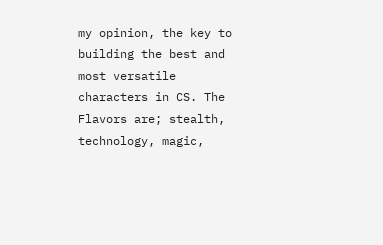my opinion, the key to building the best and most versatile characters in CS. The Flavors are; stealth, technology, magic,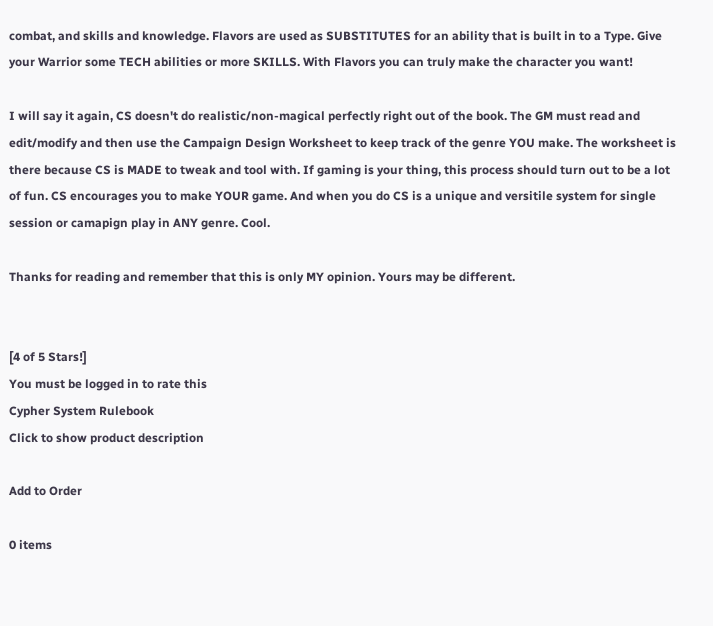combat, and skills and knowledge. Flavors are used as SUBSTITUTES for an ability that is built in to a Type. Give your Warrior some TECH abilities or more SKILLS. With Flavors you can truly make the character you want!

I will say it again, CS doesn't do realistic/non-magical perfectly right out of the book. The GM must read and edit/modify and then use the Campaign Design Worksheet to keep track of the genre YOU make. The worksheet is there because CS is MADE to tweak and tool with. If gaming is your thing, this process should turn out to be a lot of fun. CS encourages you to make YOUR game. And when you do CS is a unique and versitile system for single session or camapign play in ANY genre. Cool.

Thanks for reading and remember that this is only MY opinion. Yours may be different.


[4 of 5 Stars!]
You must be logged in to rate this
Cypher System Rulebook
Click to show product description

Add to Order

0 items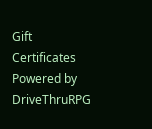Gift Certificates
Powered by DriveThruRPG